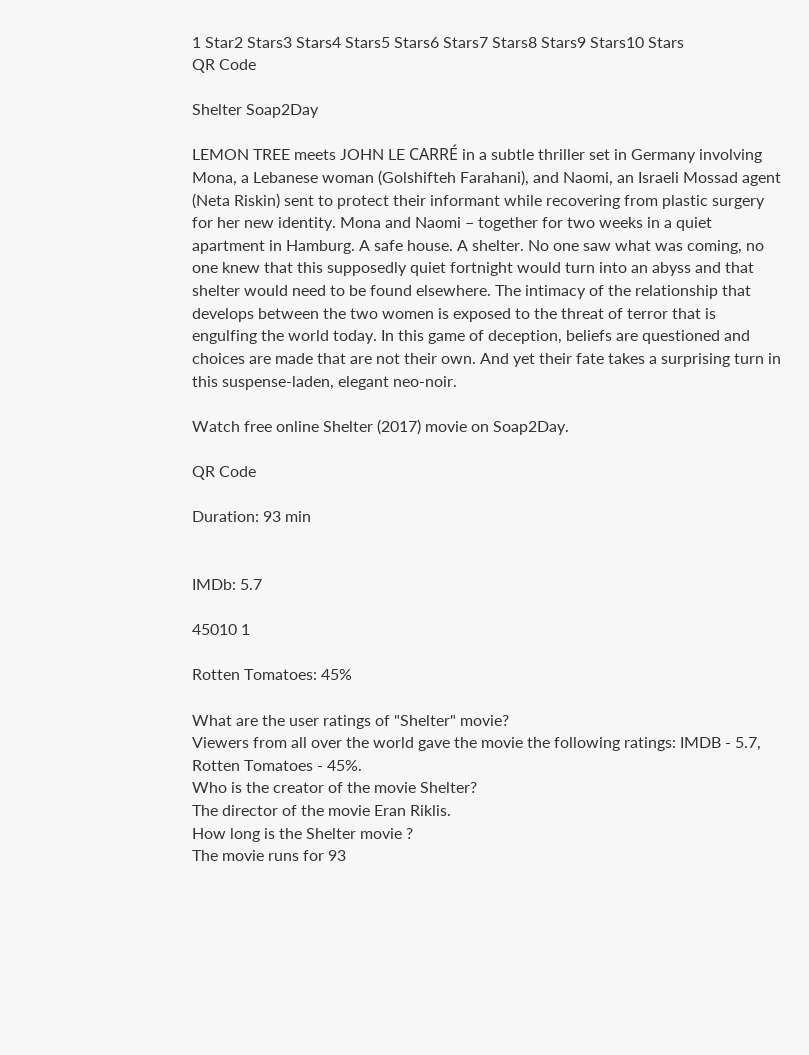1 Star2 Stars3 Stars4 Stars5 Stars6 Stars7 Stars8 Stars9 Stars10 Stars
QR Code

Shelter Soap2Day

LEMON TREE meets JOHN LE CARRÉ in a subtle thriller set in Germany involving Mona, a Lebanese woman (Golshifteh Farahani), and Naomi, an Israeli Mossad agent (Neta Riskin) sent to protect their informant while recovering from plastic surgery for her new identity. Mona and Naomi – together for two weeks in a quiet apartment in Hamburg. A safe house. A shelter. No one saw what was coming, no one knew that this supposedly quiet fortnight would turn into an abyss and that shelter would need to be found elsewhere. The intimacy of the relationship that develops between the two women is exposed to the threat of terror that is engulfing the world today. In this game of deception, beliefs are questioned and choices are made that are not their own. And yet their fate takes a surprising turn in this suspense-laden, elegant neo-noir.

Watch free online Shelter (2017) movie on Soap2Day.

QR Code

Duration: 93 min


IMDb: 5.7

45010 1

Rotten Tomatoes: 45%

What are the user ratings of "Shelter" movie?
Viewers from all over the world gave the movie the following ratings: IMDB - 5.7, Rotten Tomatoes - 45%.
Who is the creator of the movie Shelter?
The director of the movie Eran Riklis.
How long is the Shelter movie ?
The movie runs for 93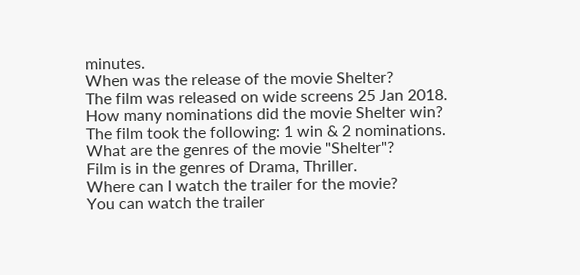minutes.
When was the release of the movie Shelter?
The film was released on wide screens 25 Jan 2018.
How many nominations did the movie Shelter win?
The film took the following: 1 win & 2 nominations.
What are the genres of the movie "Shelter"?
Film is in the genres of Drama, Thriller.
Where can I watch the trailer for the movie?
You can watch the trailer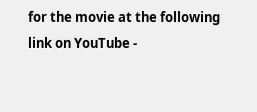for the movie at the following link on YouTube -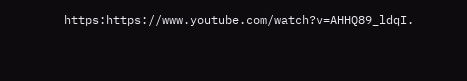https:https://www.youtube.com/watch?v=AHHQ89_ldqI.